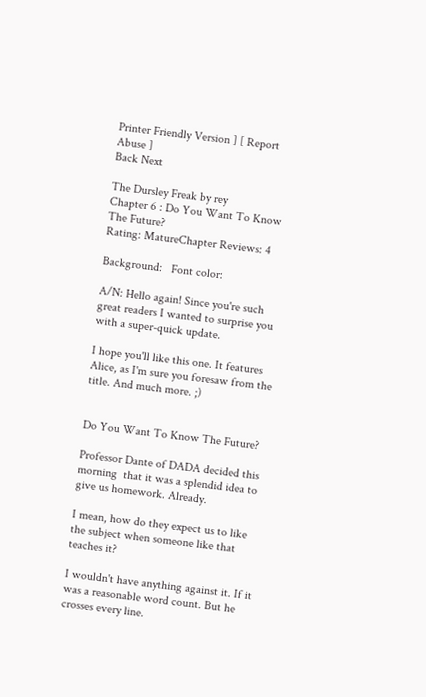Printer Friendly Version ] [ Report Abuse ]
Back Next

The Dursley Freak by rey
Chapter 6 : Do You Want To Know The Future?
Rating: MatureChapter Reviews: 4

Background:   Font color:

A/N: Hello again! Since you're such great readers I wanted to surprise you with a super-quick update.

I hope you'll like this one. It features Alice, as I'm sure you foresaw from the title. And much more. ;)


Do You Want To Know The Future?

Professor Dante of DADA decided this morning  that it was a splendid idea to give us homework. Already.

I mean, how do they expect us to like the subject when someone like that teaches it?

I wouldn't have anything against it. If it was a reasonable word count. But he crosses every line.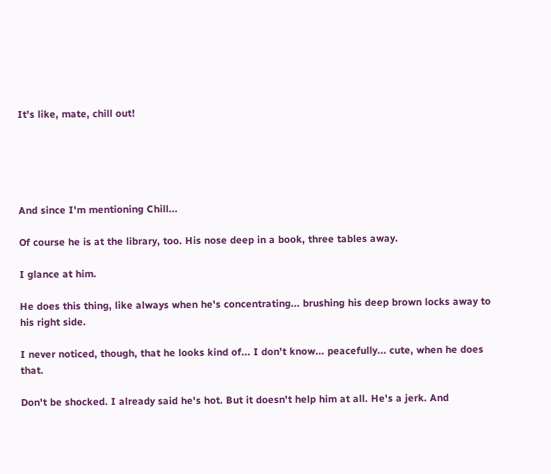It's like, mate, chill out!





And since I'm mentioning Chill...

Of course he is at the library, too. His nose deep in a book, three tables away.

I glance at him.

He does this thing, like always when he's concentrating... brushing his deep brown locks away to his right side.

I never noticed, though, that he looks kind of... I don't know... peacefully... cute, when he does that.

Don't be shocked. I already said he's hot. But it doesn't help him at all. He's a jerk. And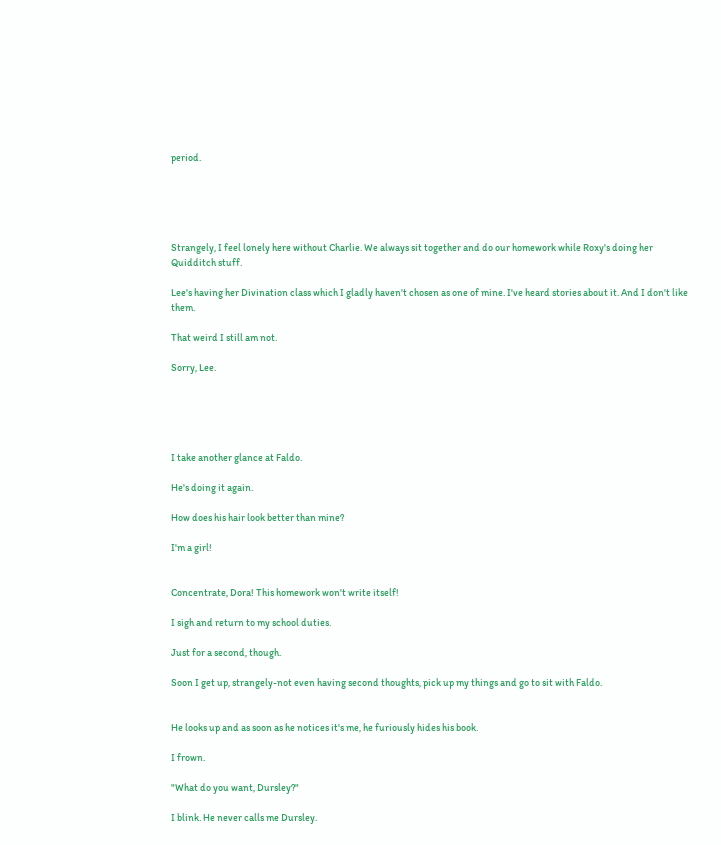period.





Strangely, I feel lonely here without Charlie. We always sit together and do our homework while Roxy's doing her Quidditch stuff.

Lee's having her Divination class which I gladly haven't chosen as one of mine. I've heard stories about it. And I don't like them.

That weird I still am not.

Sorry, Lee.





I take another glance at Faldo.

He's doing it again.

How does his hair look better than mine?

I'm a girl!


Concentrate, Dora! This homework won't write itself!

I sigh and return to my school duties.

Just for a second, though.

Soon I get up, strangely-not even having second thoughts, pick up my things and go to sit with Faldo.


He looks up and as soon as he notices it's me, he furiously hides his book.

I frown.

"What do you want, Dursley?"

I blink. He never calls me Dursley.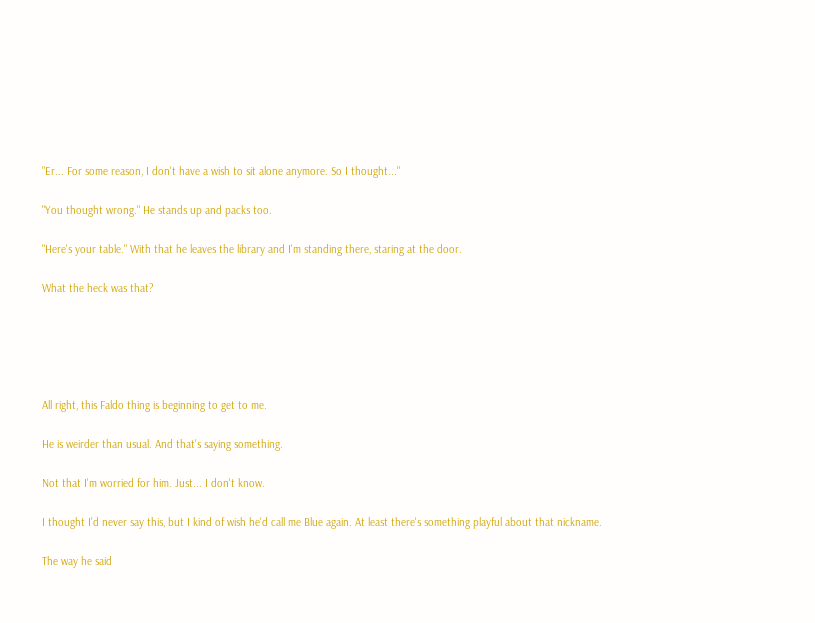"Er... For some reason, I don't have a wish to sit alone anymore. So I thought..."

"You thought wrong." He stands up and packs too.

"Here's your table." With that he leaves the library and I'm standing there, staring at the door.

What the heck was that?





All right, this Faldo thing is beginning to get to me.

He is weirder than usual. And that's saying something.

Not that I'm worried for him. Just... I don't know.

I thought I'd never say this, but I kind of wish he'd call me Blue again. At least there's something playful about that nickname.

The way he said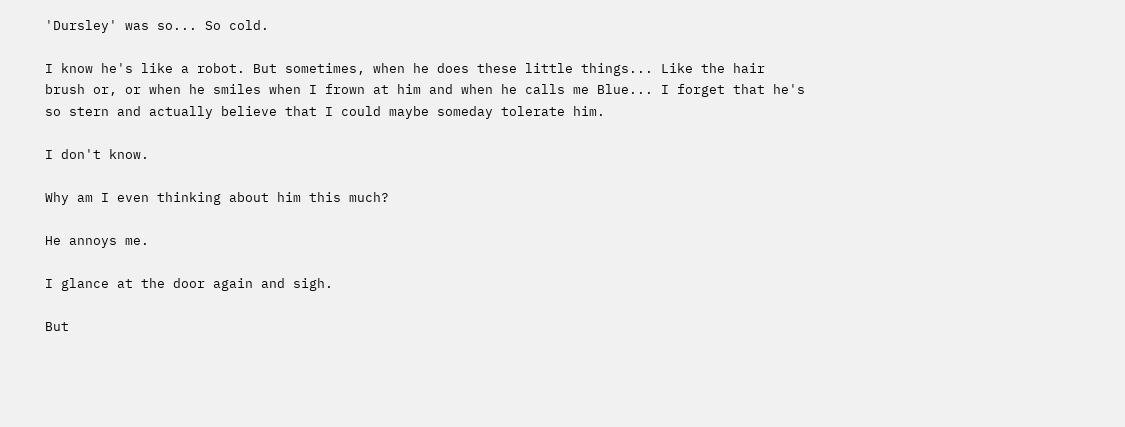'Dursley' was so... So cold.

I know he's like a robot. But sometimes, when he does these little things... Like the hair brush or, or when he smiles when I frown at him and when he calls me Blue... I forget that he's so stern and actually believe that I could maybe someday tolerate him.

I don't know.

Why am I even thinking about him this much?

He annoys me.

I glance at the door again and sigh.

But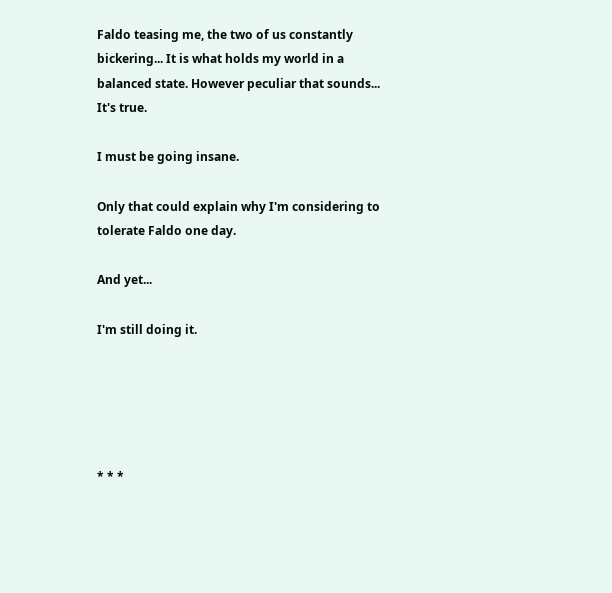Faldo teasing me, the two of us constantly bickering... It is what holds my world in a balanced state. However peculiar that sounds... It's true.

I must be going insane.

Only that could explain why I'm considering to tolerate Faldo one day.

And yet...

I'm still doing it.





* * *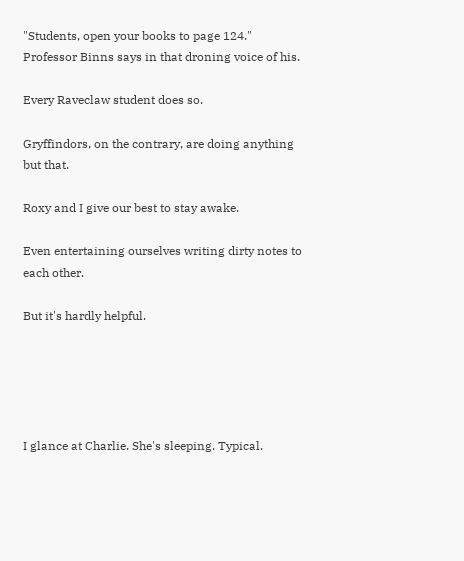"Students, open your books to page 124." Professor Binns says in that droning voice of his.

Every Raveclaw student does so.

Gryffindors, on the contrary, are doing anything but that.

Roxy and I give our best to stay awake.

Even entertaining ourselves writing dirty notes to each other.

But it's hardly helpful.





I glance at Charlie. She's sleeping. Typical.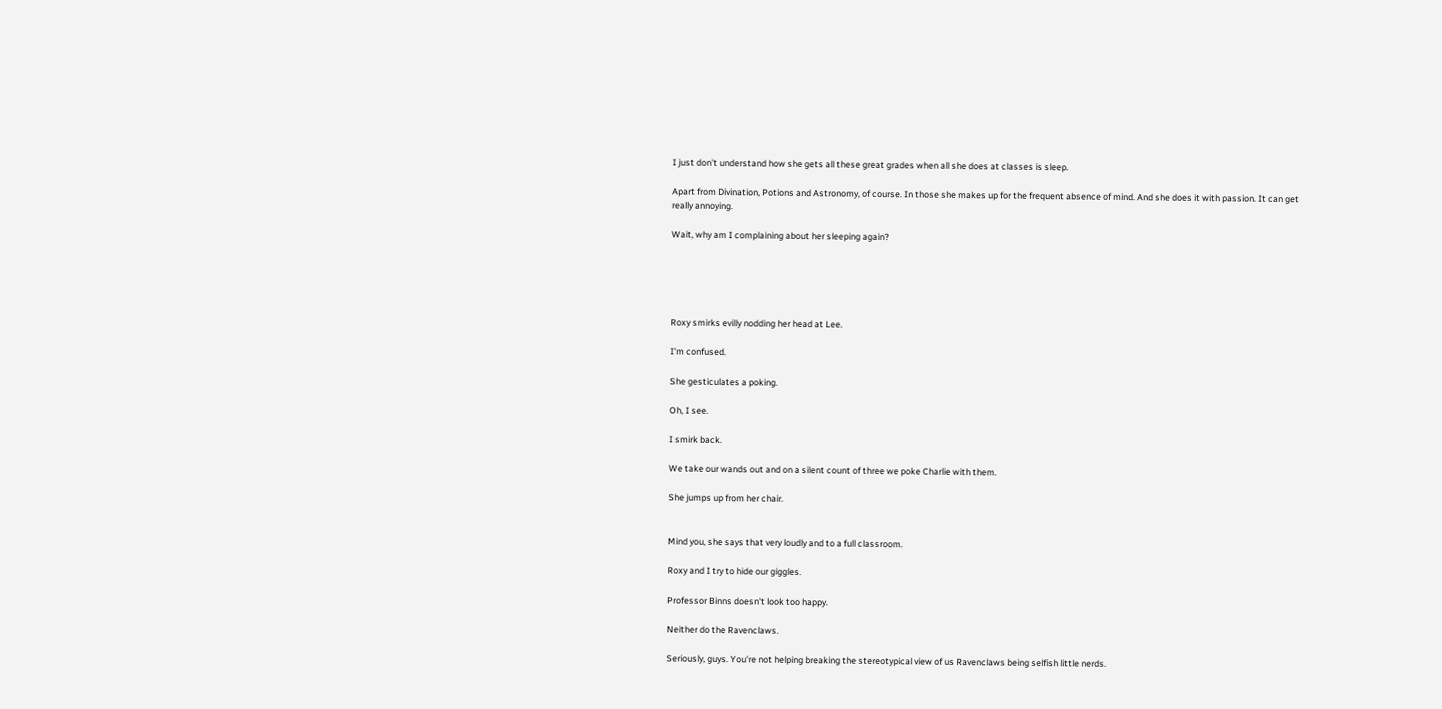I just don't understand how she gets all these great grades when all she does at classes is sleep.

Apart from Divination, Potions and Astronomy, of course. In those she makes up for the frequent absence of mind. And she does it with passion. It can get really annoying.

Wait, why am I complaining about her sleeping again?





Roxy smirks evilly nodding her head at Lee.

I'm confused.

She gesticulates a poking.

Oh, I see.

I smirk back.

We take our wands out and on a silent count of three we poke Charlie with them.

She jumps up from her chair.


Mind you, she says that very loudly and to a full classroom.

Roxy and I try to hide our giggles.

Professor Binns doesn't look too happy.

Neither do the Ravenclaws.

Seriously, guys. You're not helping breaking the stereotypical view of us Ravenclaws being selfish little nerds.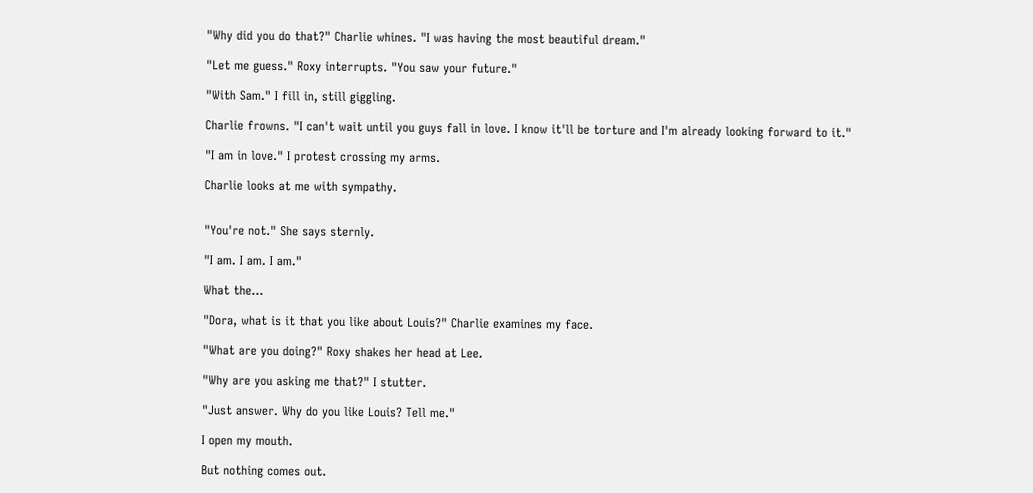"Why did you do that?" Charlie whines. "I was having the most beautiful dream."

"Let me guess." Roxy interrupts. "You saw your future."

"With Sam." I fill in, still giggling.

Charlie frowns. "I can't wait until you guys fall in love. I know it'll be torture and I'm already looking forward to it."

"I am in love." I protest crossing my arms.

Charlie looks at me with sympathy.


"You're not." She says sternly.

"I am. I am. I am."

What the...

"Dora, what is it that you like about Louis?" Charlie examines my face.

"What are you doing?" Roxy shakes her head at Lee.

"Why are you asking me that?" I stutter.

"Just answer. Why do you like Louis? Tell me."

I open my mouth.

But nothing comes out.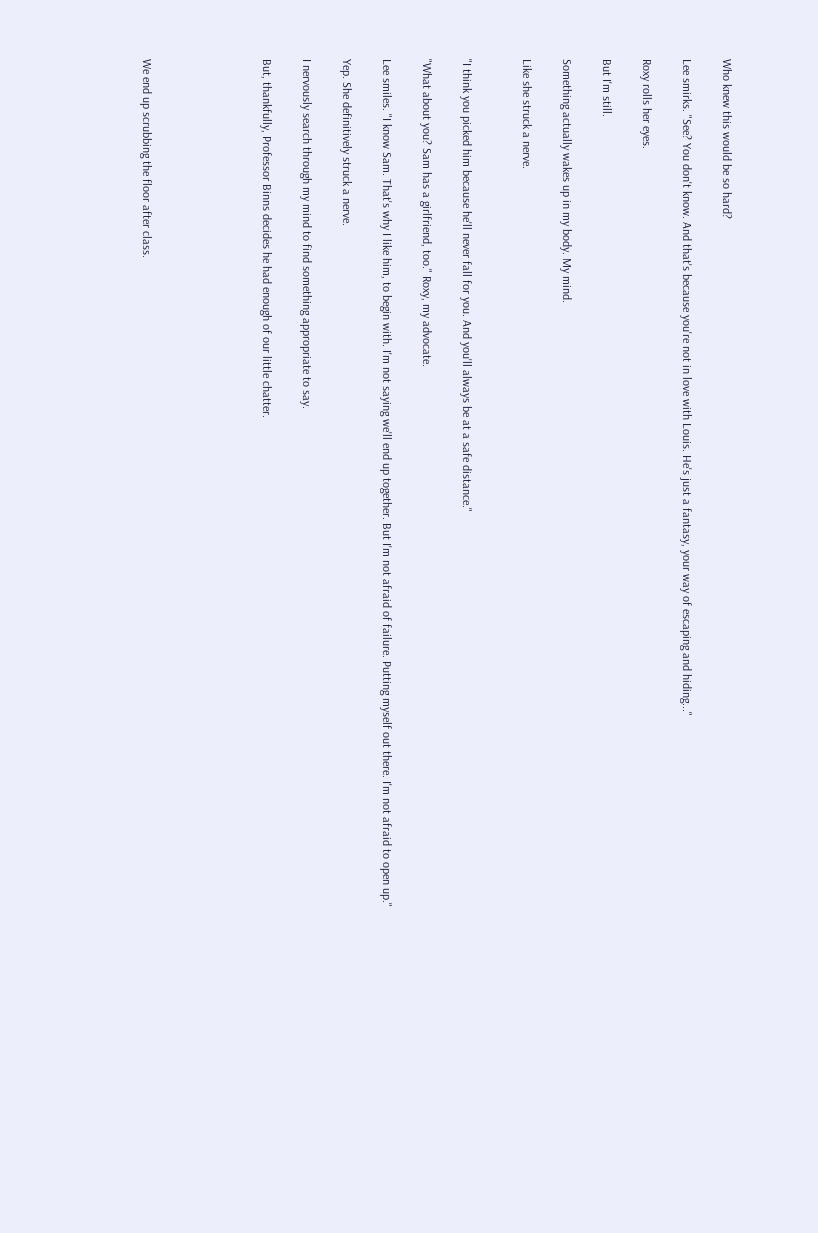Who knew this would be so hard?

Lee smirks. "See? You don't know. And that's because you're not in love with Louis. He's just a fantasy, your way of escaping and hiding..."

Roxy rolls her eyes.

But I'm still.

Something actually wakes up in my body. My mind.

Like she struck a nerve.


"I think you picked him because he'll never fall for you. And you'll always be at a safe distance."

"What about you? Sam has a girlfriend, too." Roxy, my advocate.

Lee smiles. "I know Sam. That's why I like him, to begin with. I'm not saying we'll end up together. But I'm not afraid of failure. Putting myself out there. I'm not afraid to open up."

Yep. She definitively struck a nerve.

I nervously search through my mind to find something appropriate to say.

But, thankfully, Professor Binns decides he had enough of our little chatter.





We end up scrubbing the floor after class.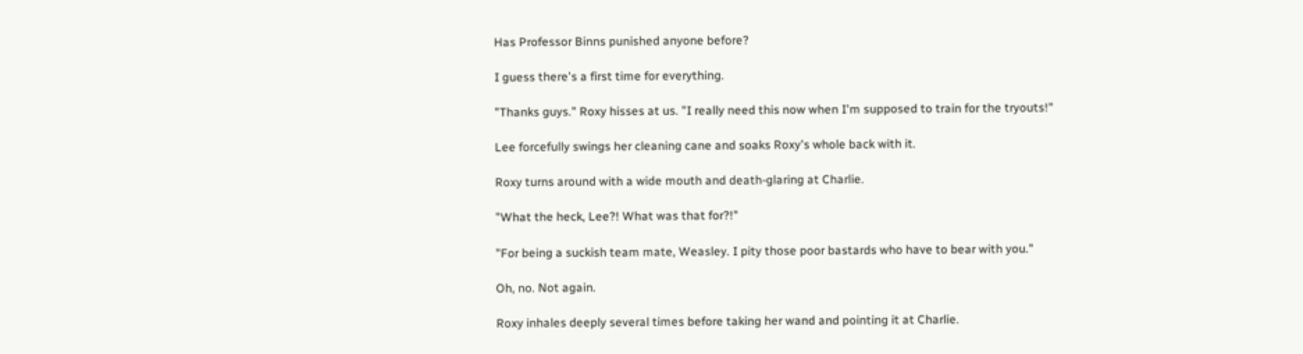Has Professor Binns punished anyone before?

I guess there's a first time for everything.

"Thanks guys." Roxy hisses at us. "I really need this now when I'm supposed to train for the tryouts!"

Lee forcefully swings her cleaning cane and soaks Roxy's whole back with it.

Roxy turns around with a wide mouth and death-glaring at Charlie.

"What the heck, Lee?! What was that for?!"

"For being a suckish team mate, Weasley. I pity those poor bastards who have to bear with you."

Oh, no. Not again.

Roxy inhales deeply several times before taking her wand and pointing it at Charlie.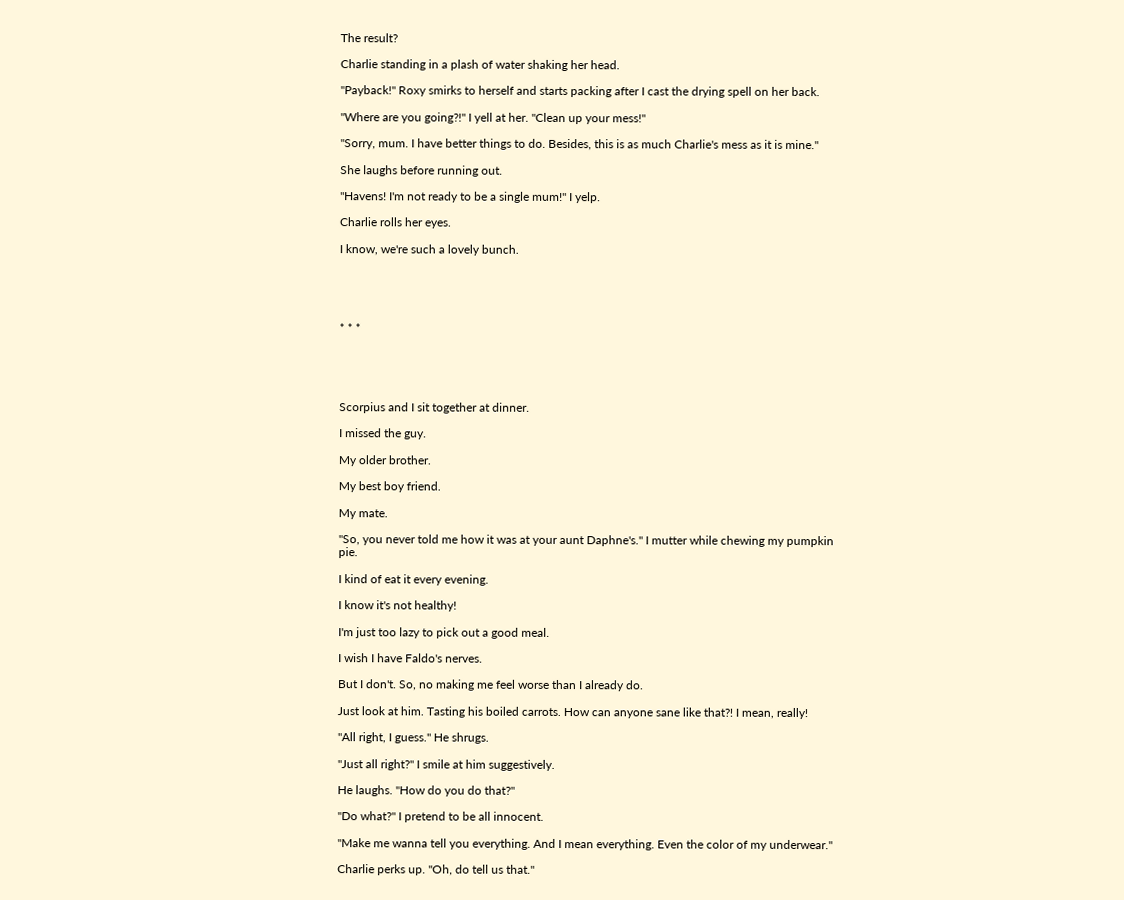The result?

Charlie standing in a plash of water shaking her head.

"Payback!" Roxy smirks to herself and starts packing after I cast the drying spell on her back.

"Where are you going?!" I yell at her. "Clean up your mess!"

"Sorry, mum. I have better things to do. Besides, this is as much Charlie's mess as it is mine."

She laughs before running out.

"Havens! I'm not ready to be a single mum!" I yelp.

Charlie rolls her eyes.

I know, we're such a lovely bunch.





* * *





Scorpius and I sit together at dinner.

I missed the guy.

My older brother.

My best boy friend.

My mate.

"So, you never told me how it was at your aunt Daphne's." I mutter while chewing my pumpkin pie.

I kind of eat it every evening.

I know it's not healthy!

I'm just too lazy to pick out a good meal.

I wish I have Faldo's nerves.

But I don't. So, no making me feel worse than I already do.

Just look at him. Tasting his boiled carrots. How can anyone sane like that?! I mean, really!

"All right, I guess." He shrugs.

"Just all right?" I smile at him suggestively.

He laughs. "How do you do that?"

"Do what?" I pretend to be all innocent.

"Make me wanna tell you everything. And I mean everything. Even the color of my underwear."

Charlie perks up. "Oh, do tell us that."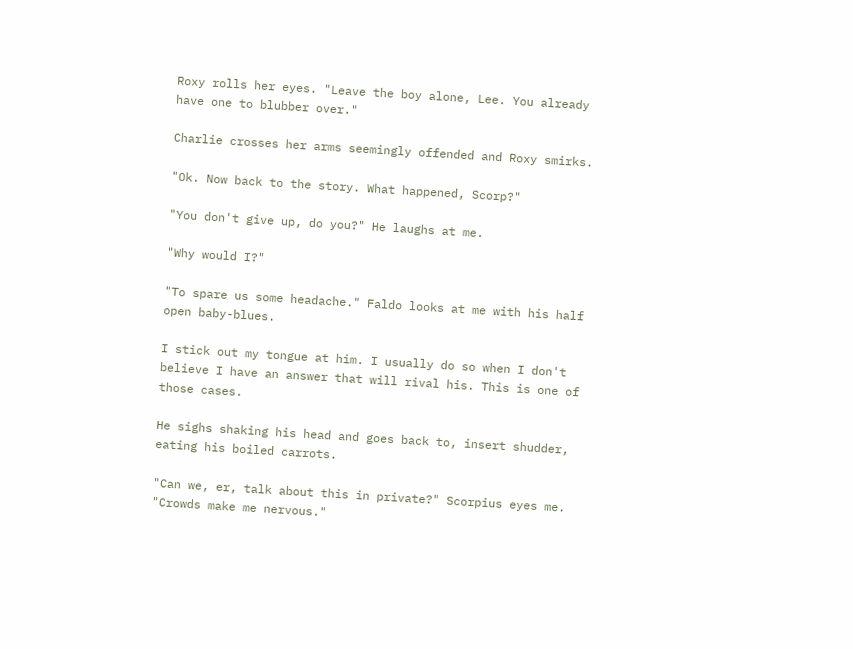Roxy rolls her eyes. "Leave the boy alone, Lee. You already have one to blubber over."

Charlie crosses her arms seemingly offended and Roxy smirks.

"Ok. Now back to the story. What happened, Scorp?"

"You don't give up, do you?" He laughs at me.

"Why would I?"

"To spare us some headache." Faldo looks at me with his half open baby-blues.

I stick out my tongue at him. I usually do so when I don't believe I have an answer that will rival his. This is one of those cases.

He sighs shaking his head and goes back to, insert shudder, eating his boiled carrots.

"Can we, er, talk about this in private?" Scorpius eyes me. "Crowds make me nervous."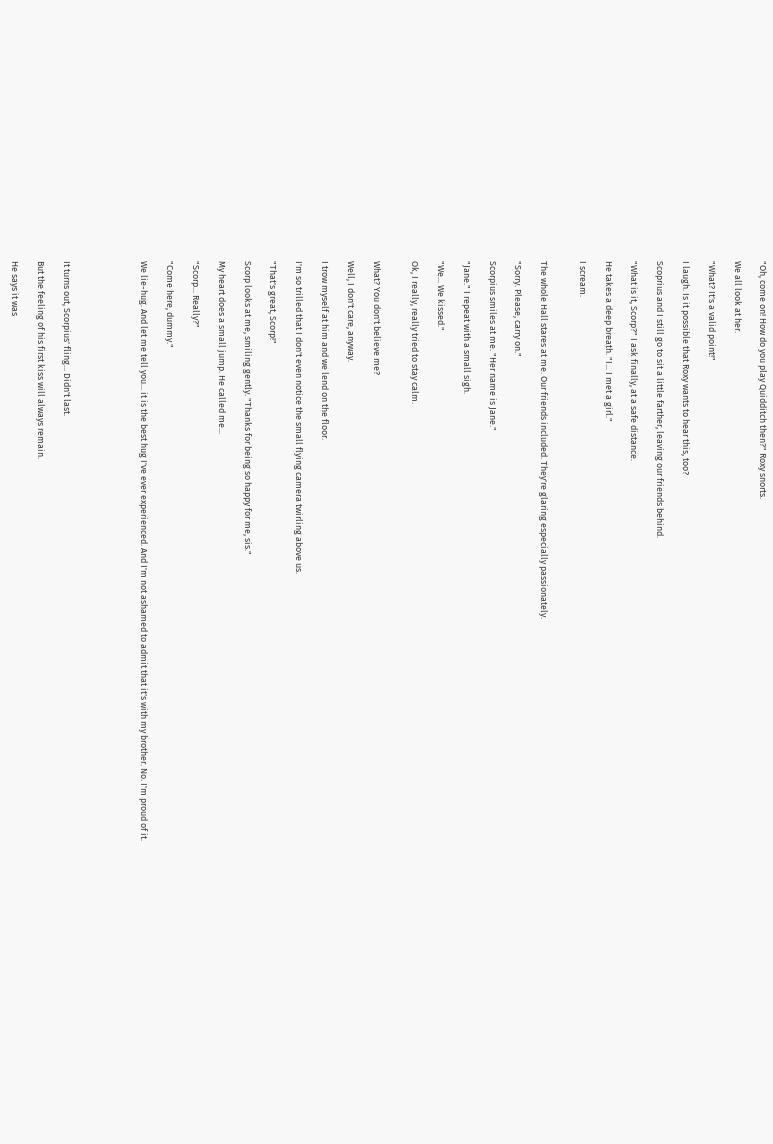"Oh, come on! How do you play Quidditch then?" Roxy snorts.

We all look at her.

"What? It's a valid point!"

I laugh. Is it possible that Roxy wants to hear this, too?

Scoprius and I still go to sit a little farther, leaving our friends behind.

"What is it, Scorp?" I ask finally, at a safe distance.

He takes a deep breath. "I... I met a girl."

I scream.


The whole Hall stares at me. Our friends included. They're glaring especially passionately.

"Sorry. Please, carry on."

Scorpius smiles at me. "Her name is Jane."

"Jane." I repeat with a small sigh.

"We... We kissed."

Ok, I really, really tried to stay calm.


What? You don't believe me?

Well, I don't care, anyway.

I trow myself at him and we lend on the floor.

I'm so trilled that I don't even notice the small flying camera twirling above us.

"That's great, Scorp!"

Scorp looks at me, smiling gently. "Thanks for being so happy for me, sis."

My heart does a small jump. He called me...

"Scorp... Really?"

"Come here, dummy."

We lie-hug. And let me tell you... it is the best hug I've ever experienced. And I'm not ashamed to admit that it's with my brother. No. I'm proud of it.





It turns out, Scorpius' fling... Didn't last.

But the feeling of his first kiss will always remain.

He says it was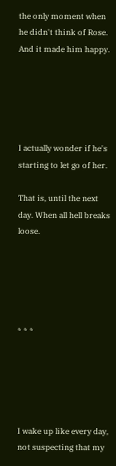the only moment when he didn't think of Rose. And it made him happy.





I actually wonder if he's starting to let go of her.

That is, until the next day. When all hell breaks loose.





* * *





I wake up like every day, not suspecting that my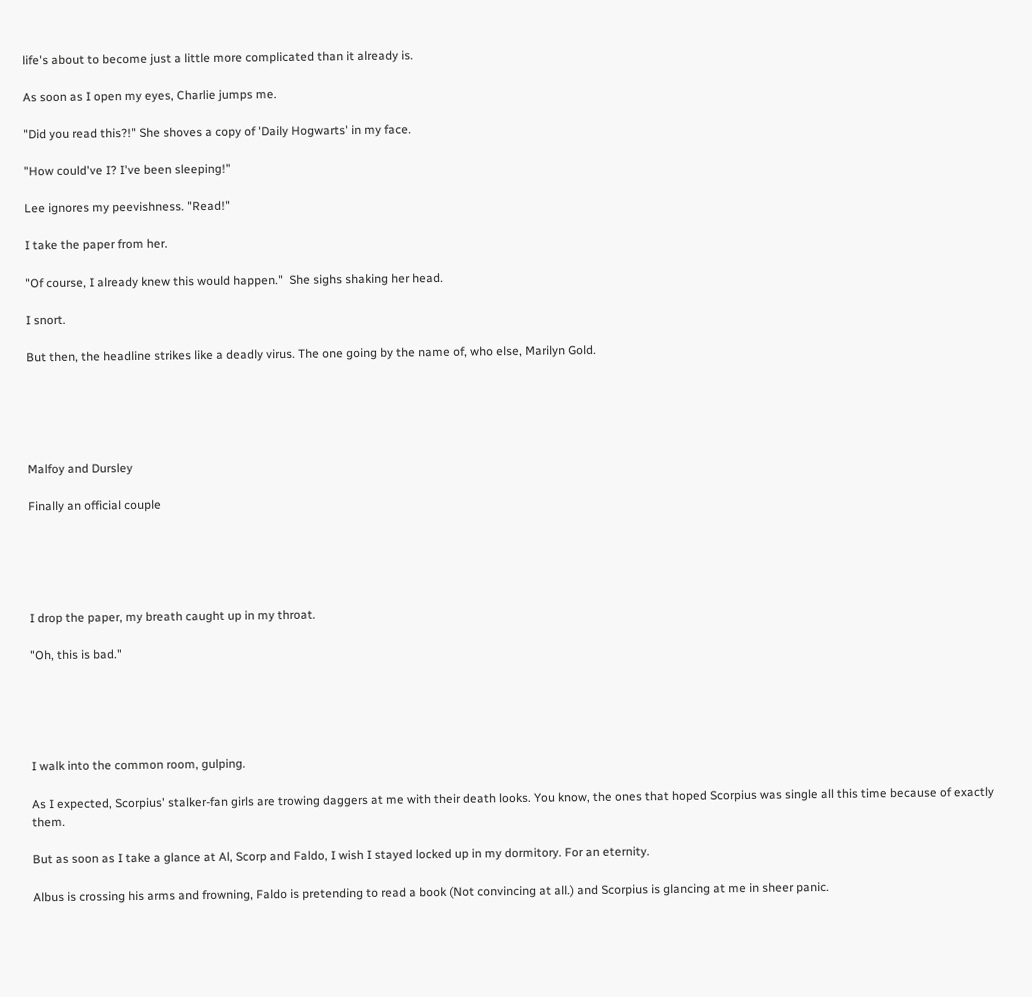life's about to become just a little more complicated than it already is.

As soon as I open my eyes, Charlie jumps me.

"Did you read this?!" She shoves a copy of 'Daily Hogwarts' in my face.

"How could've I? I've been sleeping!"

Lee ignores my peevishness. "Read!"

I take the paper from her.

"Of course, I already knew this would happen."  She sighs shaking her head.

I snort.

But then, the headline strikes like a deadly virus. The one going by the name of, who else, Marilyn Gold.





Malfoy and Dursley

Finally an official couple





I drop the paper, my breath caught up in my throat.

"Oh, this is bad."





I walk into the common room, gulping.

As I expected, Scorpius' stalker-fan girls are trowing daggers at me with their death looks. You know, the ones that hoped Scorpius was single all this time because of exactly them.

But as soon as I take a glance at Al, Scorp and Faldo, I wish I stayed locked up in my dormitory. For an eternity.

Albus is crossing his arms and frowning, Faldo is pretending to read a book (Not convincing at all.) and Scorpius is glancing at me in sheer panic.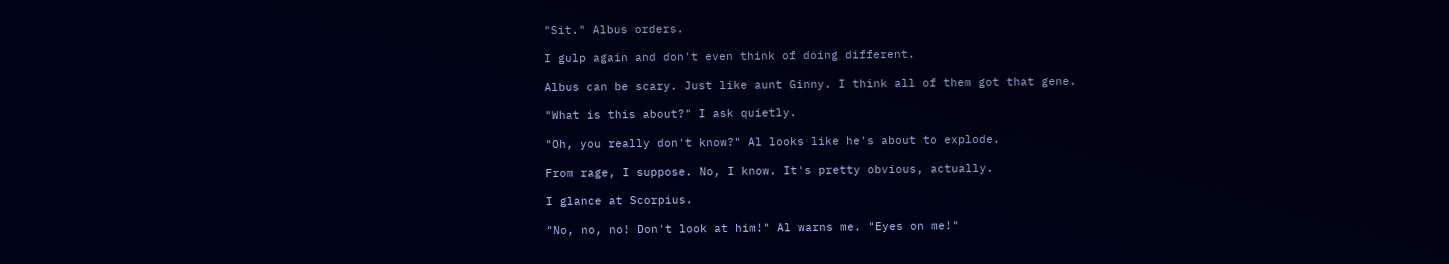"Sit." Albus orders.

I gulp again and don't even think of doing different.

Albus can be scary. Just like aunt Ginny. I think all of them got that gene.

"What is this about?" I ask quietly.

"Oh, you really don't know?" Al looks like he's about to explode.

From rage, I suppose. No, I know. It's pretty obvious, actually.

I glance at Scorpius.

"No, no, no! Don't look at him!" Al warns me. "Eyes on me!"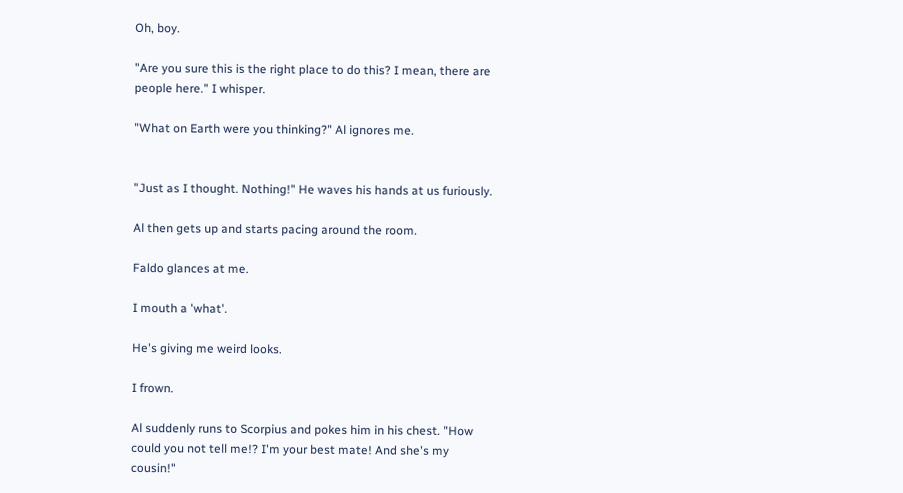Oh, boy.

"Are you sure this is the right place to do this? I mean, there are people here." I whisper.

"What on Earth were you thinking?" Al ignores me.


"Just as I thought. Nothing!" He waves his hands at us furiously.

Al then gets up and starts pacing around the room.

Faldo glances at me.

I mouth a 'what'.

He's giving me weird looks.

I frown.

Al suddenly runs to Scorpius and pokes him in his chest. "How could you not tell me!? I'm your best mate! And she's my cousin!"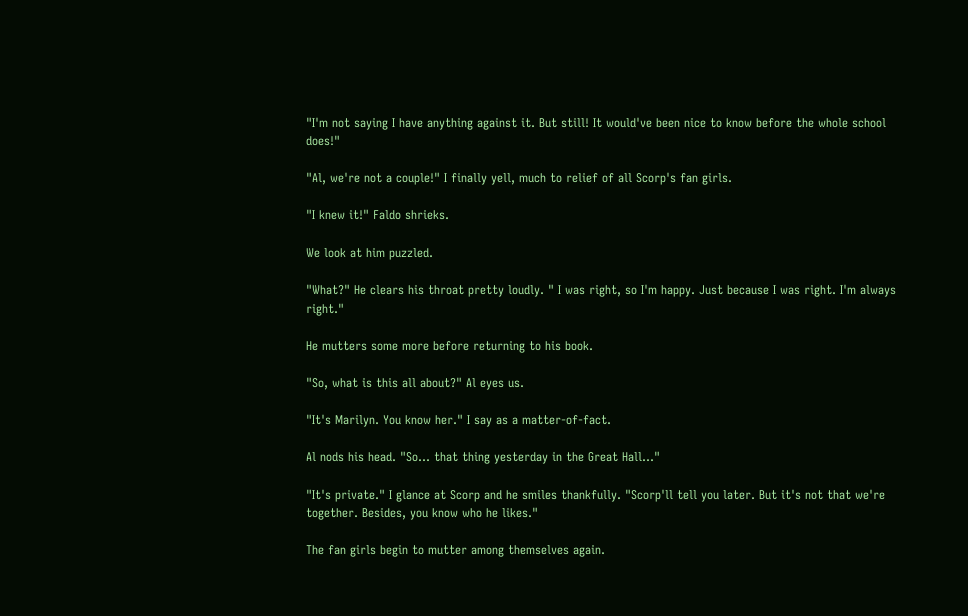"I'm not saying I have anything against it. But still! It would've been nice to know before the whole school does!"

"Al, we're not a couple!" I finally yell, much to relief of all Scorp's fan girls.

"I knew it!" Faldo shrieks.

We look at him puzzled.

"What?" He clears his throat pretty loudly. " I was right, so I'm happy. Just because I was right. I'm always right."

He mutters some more before returning to his book.

"So, what is this all about?" Al eyes us.

"It's Marilyn. You know her." I say as a matter-of-fact.

Al nods his head. "So... that thing yesterday in the Great Hall..."

"It's private." I glance at Scorp and he smiles thankfully. "Scorp'll tell you later. But it's not that we're together. Besides, you know who he likes."

The fan girls begin to mutter among themselves again.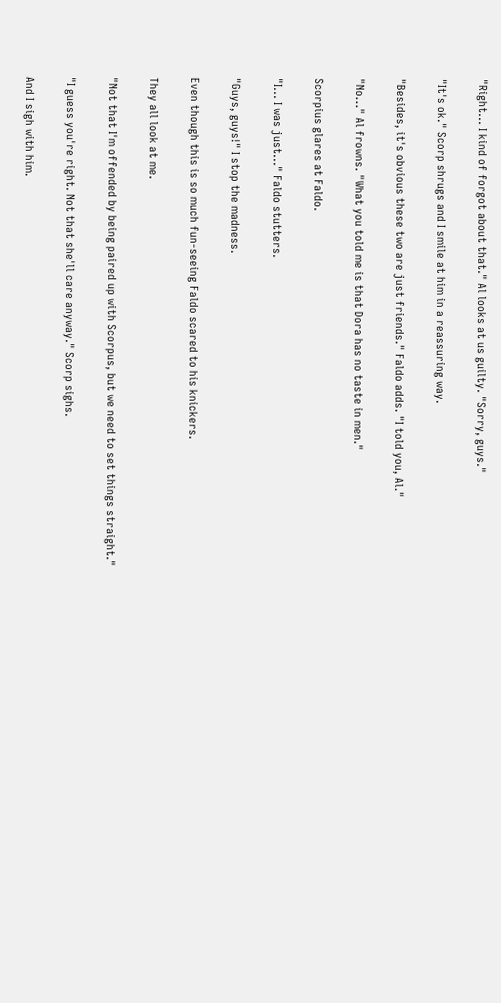"Right... I kind of forgot about that." Al looks at us guilty. "Sorry, guys."

"It's ok." Scorp shrugs and I smile at him in a reassuring way.

"Besides, it's obvious these two are just friends." Faldo adds. "I told you, Al."

"No..." Al frowns. "What you told me is that Dora has no taste in men."

Scorpius glares at Faldo.

"I... I was just..." Faldo stutters.

"Guys, guys!" I stop the madness.

Even though this is so much fun-seeing Faldo scared to his knickers.

They all look at me.

"Not that I'm offended by being paired up with Scorpus, but we need to set things straight."

"I guess you're right. Not that she'll care anyway." Scorp sighs.

And I sigh with him.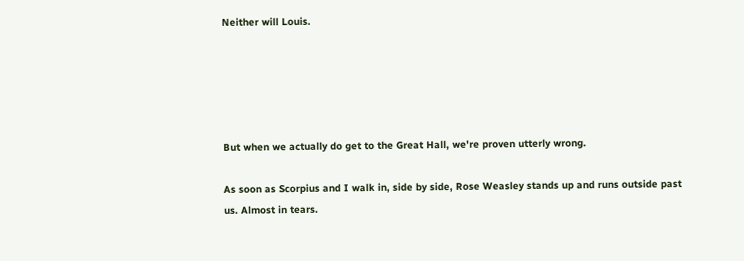Neither will Louis.





But when we actually do get to the Great Hall, we're proven utterly wrong.

As soon as Scorpius and I walk in, side by side, Rose Weasley stands up and runs outside past us. Almost in tears.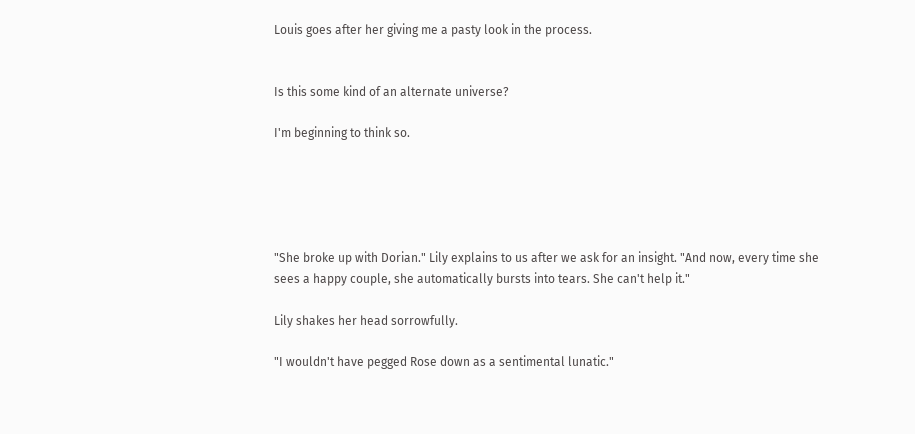Louis goes after her giving me a pasty look in the process.


Is this some kind of an alternate universe?

I'm beginning to think so.





"She broke up with Dorian." Lily explains to us after we ask for an insight. "And now, every time she sees a happy couple, she automatically bursts into tears. She can't help it."

Lily shakes her head sorrowfully.

"I wouldn't have pegged Rose down as a sentimental lunatic."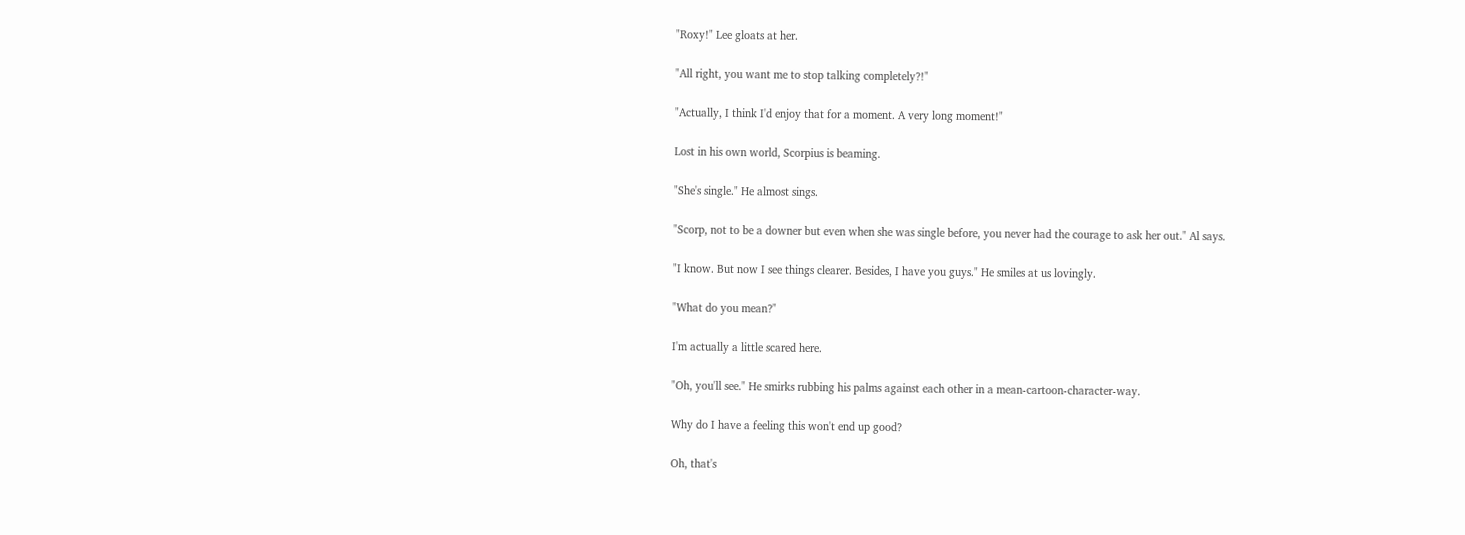"Roxy!" Lee gloats at her.

"All right, you want me to stop talking completely?!"

"Actually, I think I'd enjoy that for a moment. A very long moment!"

Lost in his own world, Scorpius is beaming.

"She's single." He almost sings.

"Scorp, not to be a downer but even when she was single before, you never had the courage to ask her out." Al says.

"I know. But now I see things clearer. Besides, I have you guys." He smiles at us lovingly.

"What do you mean?"

I'm actually a little scared here.

"Oh, you'll see." He smirks rubbing his palms against each other in a mean-cartoon-character-way.

Why do I have a feeling this won't end up good?

Oh, that's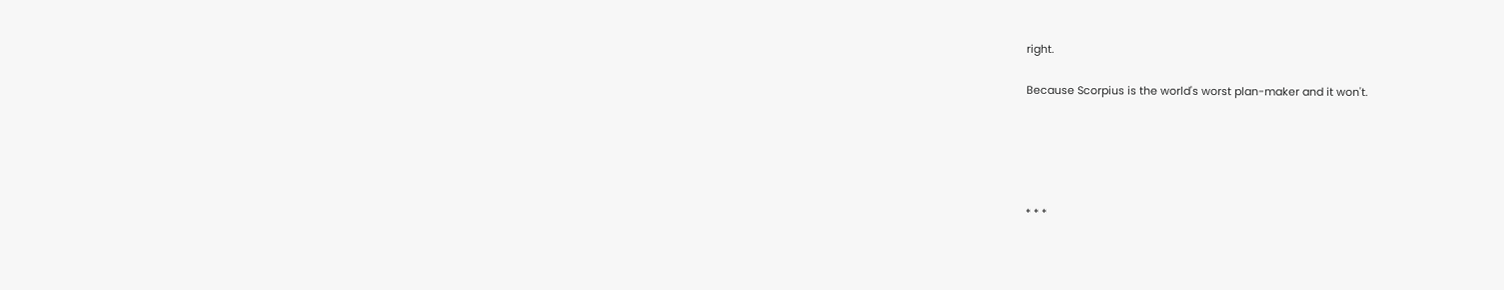right.

Because Scorpius is the world's worst plan-maker and it won't.





* * *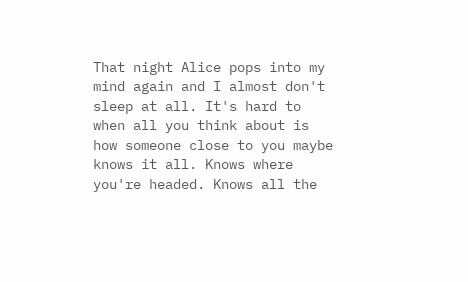That night Alice pops into my mind again and I almost don't sleep at all. It's hard to when all you think about is how someone close to you maybe knows it all. Knows where you're headed. Knows all the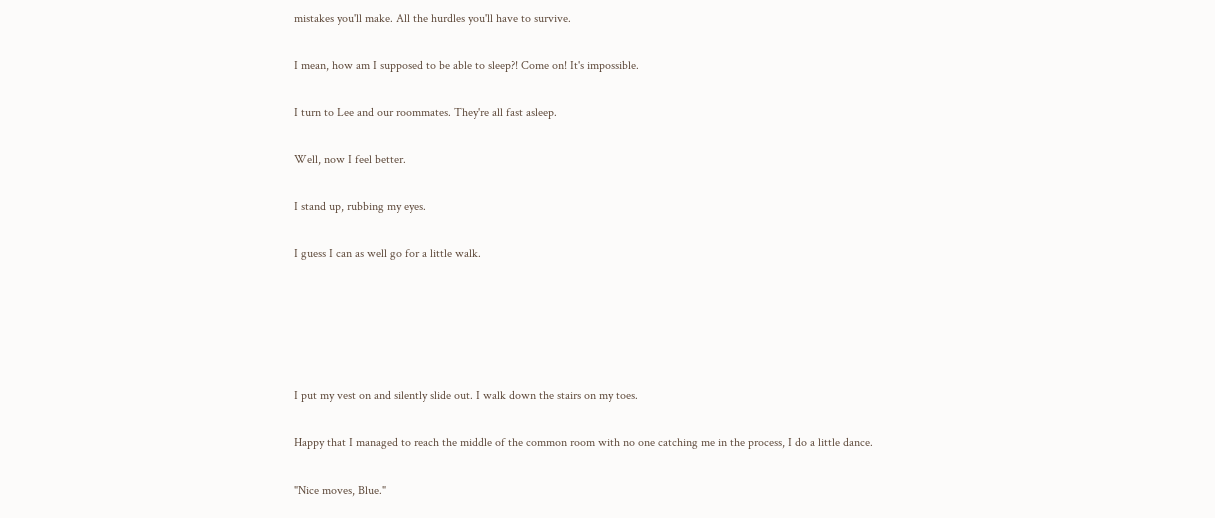mistakes you'll make. All the hurdles you'll have to survive.

I mean, how am I supposed to be able to sleep?! Come on! It's impossible.

I turn to Lee and our roommates. They're all fast asleep.

Well, now I feel better.

I stand up, rubbing my eyes.

I guess I can as well go for a little walk.





I put my vest on and silently slide out. I walk down the stairs on my toes.

Happy that I managed to reach the middle of the common room with no one catching me in the process, I do a little dance.

"Nice moves, Blue."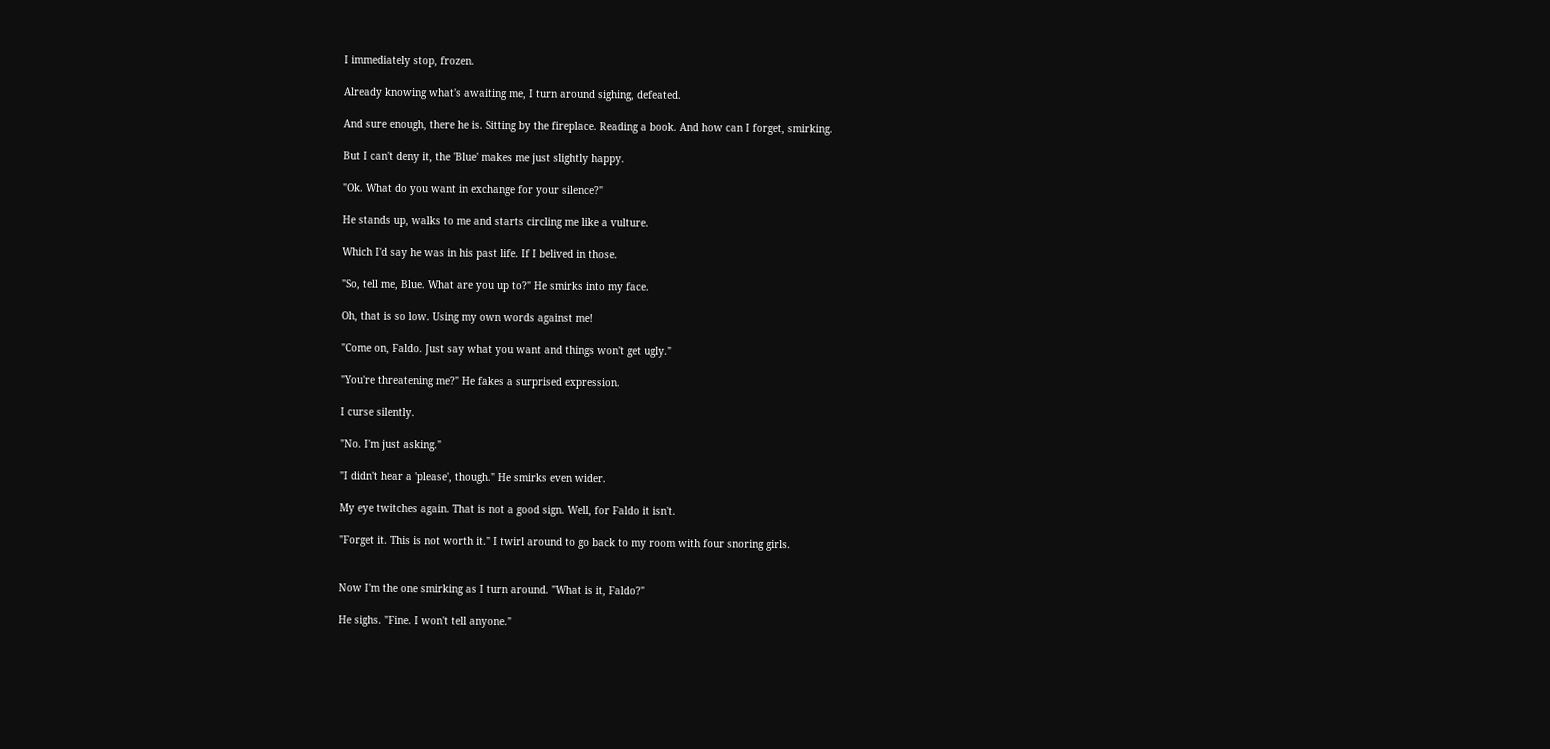I immediately stop, frozen.

Already knowing what's awaiting me, I turn around sighing, defeated.

And sure enough, there he is. Sitting by the fireplace. Reading a book. And how can I forget, smirking.

But I can't deny it, the 'Blue' makes me just slightly happy.

"Ok. What do you want in exchange for your silence?"

He stands up, walks to me and starts circling me like a vulture.

Which I'd say he was in his past life. If I belived in those.

"So, tell me, Blue. What are you up to?" He smirks into my face.

Oh, that is so low. Using my own words against me!

"Come on, Faldo. Just say what you want and things won't get ugly."

"You're threatening me?" He fakes a surprised expression.

I curse silently.

"No. I'm just asking."

"I didn't hear a 'please', though." He smirks even wider.

My eye twitches again. That is not a good sign. Well, for Faldo it isn't.

"Forget it. This is not worth it." I twirl around to go back to my room with four snoring girls.


Now I'm the one smirking as I turn around. "What is it, Faldo?"

He sighs. "Fine. I won't tell anyone."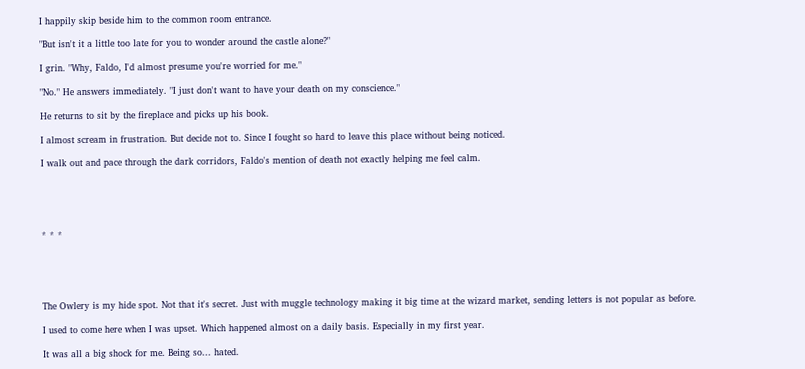I happily skip beside him to the common room entrance.

"But isn't it a little too late for you to wonder around the castle alone?"

I grin. "Why, Faldo, I'd almost presume you're worried for me."

"No." He answers immediately. "I just don't want to have your death on my conscience."

He returns to sit by the fireplace and picks up his book.

I almost scream in frustration. But decide not to. Since I fought so hard to leave this place without being noticed.

I walk out and pace through the dark corridors, Faldo's mention of death not exactly helping me feel calm.





* * *





The Owlery is my hide spot. Not that it's secret. Just with muggle technology making it big time at the wizard market, sending letters is not popular as before.

I used to come here when I was upset. Which happened almost on a daily basis. Especially in my first year.

It was all a big shock for me. Being so... hated.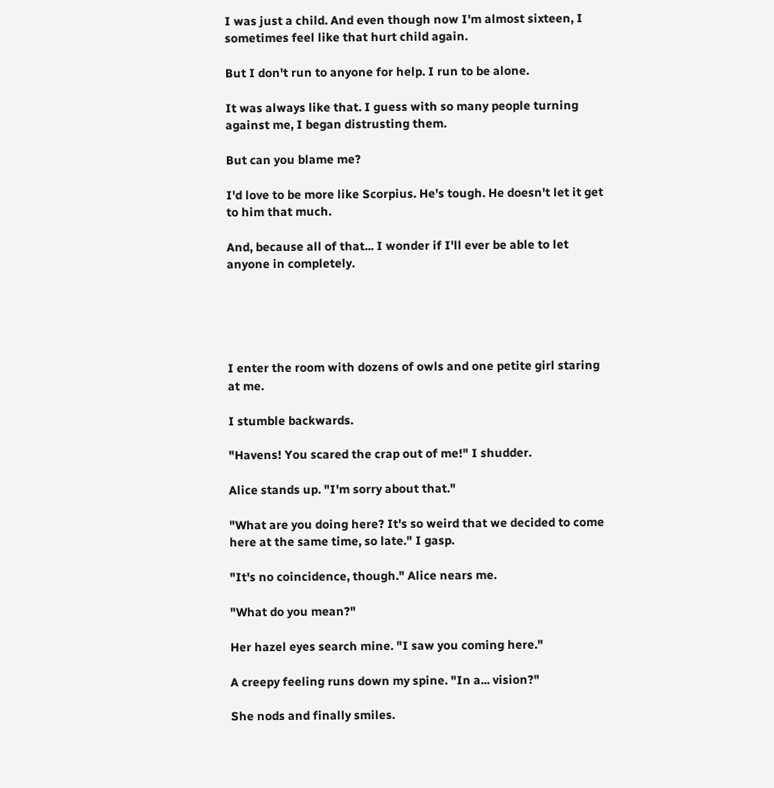I was just a child. And even though now I'm almost sixteen, I sometimes feel like that hurt child again.

But I don't run to anyone for help. I run to be alone.

It was always like that. I guess with so many people turning against me, I began distrusting them.

But can you blame me?

I'd love to be more like Scorpius. He's tough. He doesn't let it get to him that much.

And, because all of that... I wonder if I'll ever be able to let anyone in completely.





I enter the room with dozens of owls and one petite girl staring at me.

I stumble backwards.

"Havens! You scared the crap out of me!" I shudder.

Alice stands up. "I'm sorry about that."

"What are you doing here? It's so weird that we decided to come here at the same time, so late." I gasp.

"It's no coincidence, though." Alice nears me.

"What do you mean?"

Her hazel eyes search mine. "I saw you coming here."

A creepy feeling runs down my spine. "In a... vision?"

She nods and finally smiles.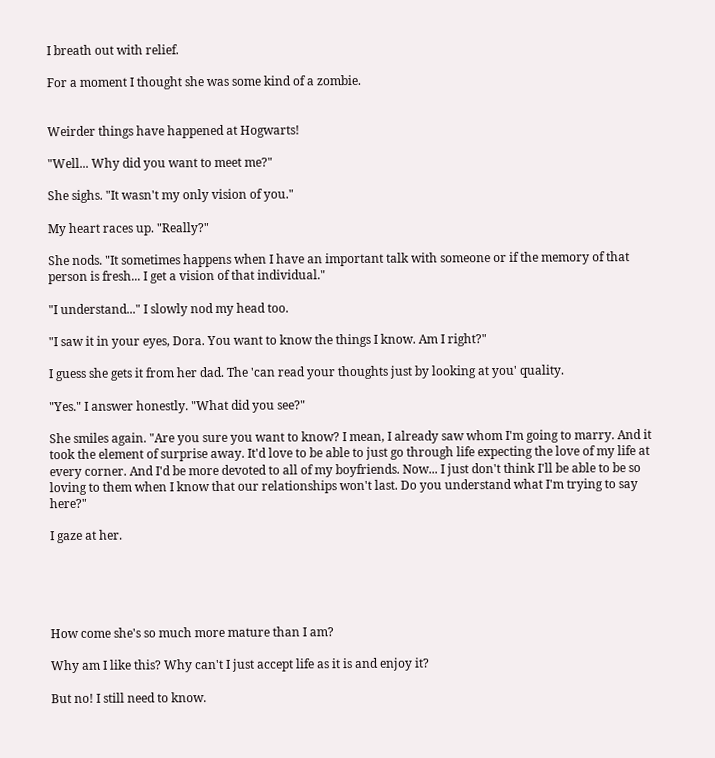I breath out with relief.

For a moment I thought she was some kind of a zombie.


Weirder things have happened at Hogwarts!

"Well... Why did you want to meet me?"

She sighs. "It wasn't my only vision of you."

My heart races up. "Really?"

She nods. "It sometimes happens when I have an important talk with someone or if the memory of that person is fresh... I get a vision of that individual."

"I understand..." I slowly nod my head too.

"I saw it in your eyes, Dora. You want to know the things I know. Am I right?"

I guess she gets it from her dad. The 'can read your thoughts just by looking at you' quality.

"Yes." I answer honestly. "What did you see?"

She smiles again. "Are you sure you want to know? I mean, I already saw whom I'm going to marry. And it took the element of surprise away. It'd love to be able to just go through life expecting the love of my life at every corner. And I'd be more devoted to all of my boyfriends. Now... I just don't think I'll be able to be so loving to them when I know that our relationships won't last. Do you understand what I'm trying to say here?"

I gaze at her.





How come she's so much more mature than I am?

Why am I like this? Why can't I just accept life as it is and enjoy it?

But no! I still need to know.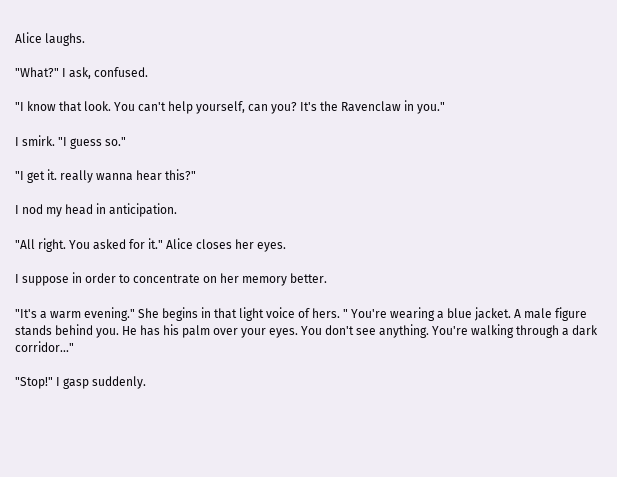Alice laughs.

"What?" I ask, confused.

"I know that look. You can't help yourself, can you? It's the Ravenclaw in you."

I smirk. "I guess so."

"I get it. really wanna hear this?"

I nod my head in anticipation.

"All right. You asked for it." Alice closes her eyes.

I suppose in order to concentrate on her memory better.

"It's a warm evening." She begins in that light voice of hers. " You're wearing a blue jacket. A male figure stands behind you. He has his palm over your eyes. You don't see anything. You're walking through a dark corridor..."

"Stop!" I gasp suddenly.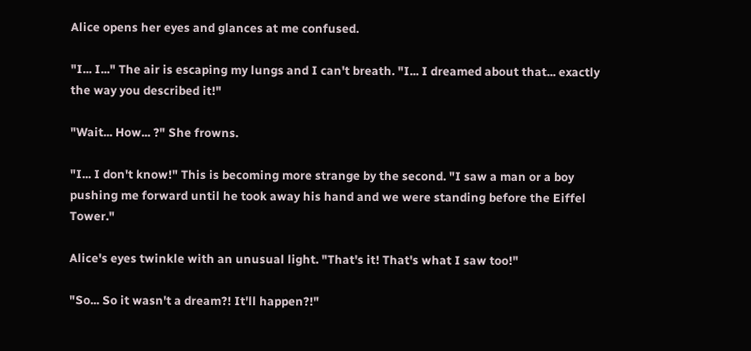Alice opens her eyes and glances at me confused.

"I... I..." The air is escaping my lungs and I can't breath. "I... I dreamed about that... exactly the way you described it!"

"Wait... How... ?" She frowns.

"I... I don't know!" This is becoming more strange by the second. "I saw a man or a boy pushing me forward until he took away his hand and we were standing before the Eiffel Tower."

Alice's eyes twinkle with an unusual light. "That's it! That's what I saw too!"

"So... So it wasn't a dream?! It'll happen?!"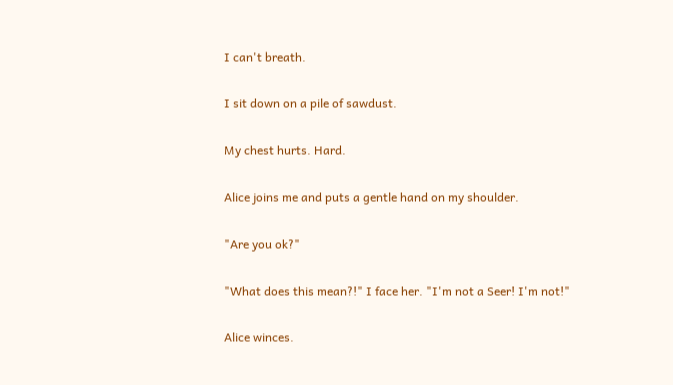I can't breath.

I sit down on a pile of sawdust.

My chest hurts. Hard.

Alice joins me and puts a gentle hand on my shoulder.

"Are you ok?"

"What does this mean?!" I face her. "I'm not a Seer! I'm not!"

Alice winces.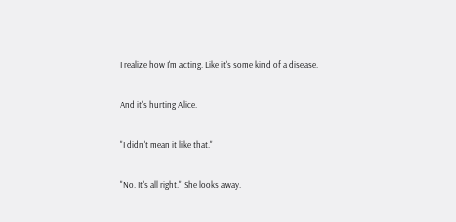I realize how I'm acting. Like it's some kind of a disease.

And it's hurting Alice.

"I didn't mean it like that."

"No. It's all right." She looks away.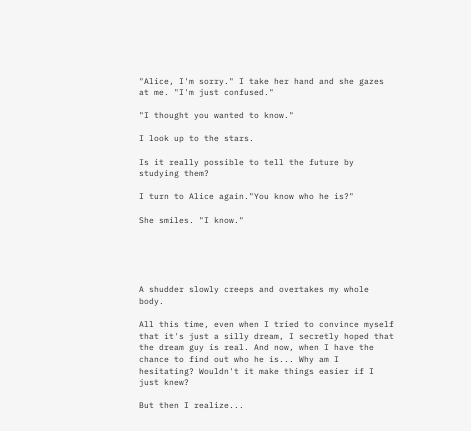"Alice, I'm sorry." I take her hand and she gazes at me. "I'm just confused."

"I thought you wanted to know."

I look up to the stars.

Is it really possible to tell the future by studying them?

I turn to Alice again."You know who he is?"

She smiles. "I know."





A shudder slowly creeps and overtakes my whole body.

All this time, even when I tried to convince myself that it's just a silly dream, I secretly hoped that the dream guy is real. And now, when I have the chance to find out who he is... Why am I hesitating? Wouldn't it make things easier if I just knew?

But then I realize...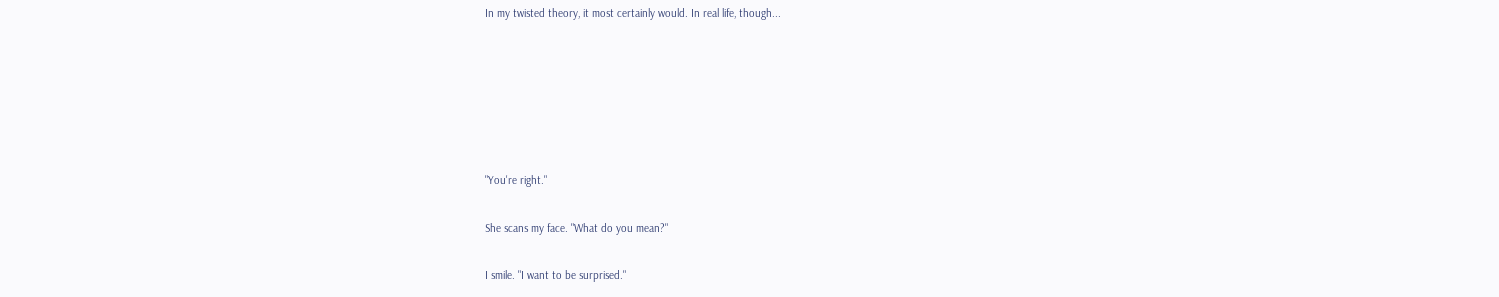In my twisted theory, it most certainly would. In real life, though...






"You're right."

She scans my face. "What do you mean?"

I smile. "I want to be surprised."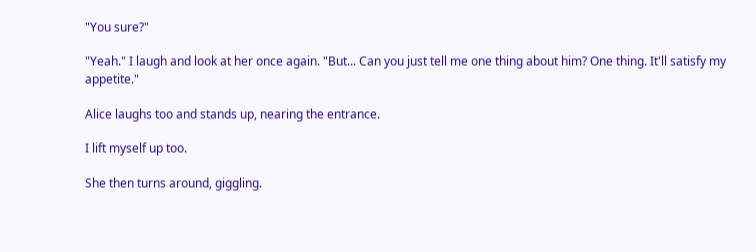"You sure?"

"Yeah." I laugh and look at her once again. "But... Can you just tell me one thing about him? One thing. It'll satisfy my appetite."

Alice laughs too and stands up, nearing the entrance.

I lift myself up too.

She then turns around, giggling.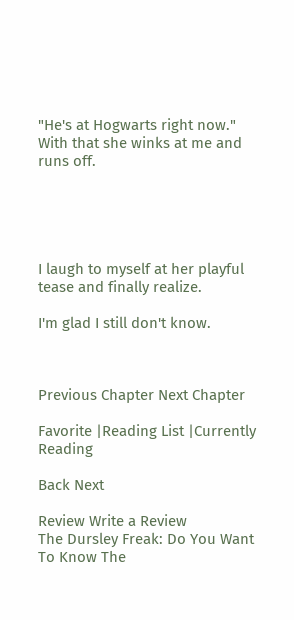"He's at Hogwarts right now." With that she winks at me and runs off.





I laugh to myself at her playful tease and finally realize.

I'm glad I still don't know.



Previous Chapter Next Chapter

Favorite |Reading List |Currently Reading

Back Next

Review Write a Review
The Dursley Freak: Do You Want To Know The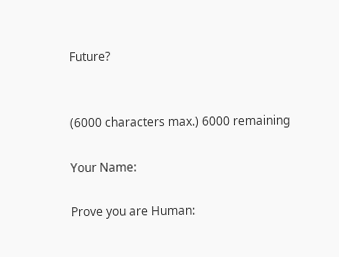Future?


(6000 characters max.) 6000 remaining

Your Name:

Prove you are Human: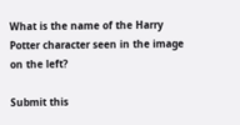What is the name of the Harry Potter character seen in the image on the left?

Submit this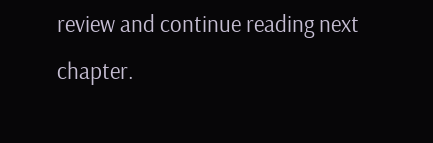review and continue reading next chapter.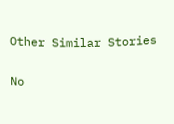Other Similar Stories

No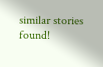similar stories found!